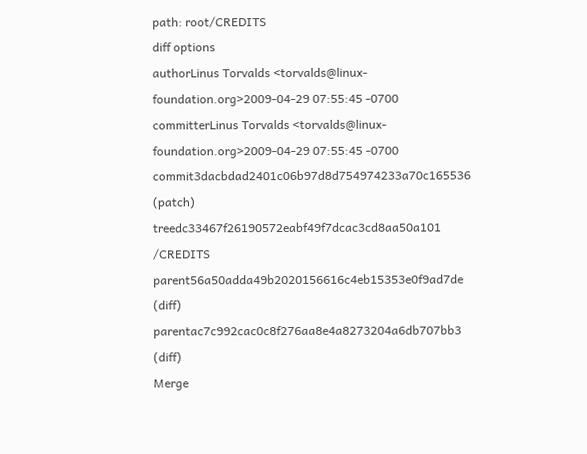path: root/CREDITS
diff options
authorLinus Torvalds <torvalds@linux-foundation.org>2009-04-29 07:55:45 -0700
committerLinus Torvalds <torvalds@linux-foundation.org>2009-04-29 07:55:45 -0700
commit3dacbdad2401c06b97d8d754974233a70c165536 (patch)
treedc33467f26190572eabf49f7dcac3cd8aa50a101 /CREDITS
parent56a50adda49b2020156616c4eb15353e0f9ad7de (diff)
parentac7c992cac0c8f276aa8e4a8273204a6db707bb3 (diff)
Merge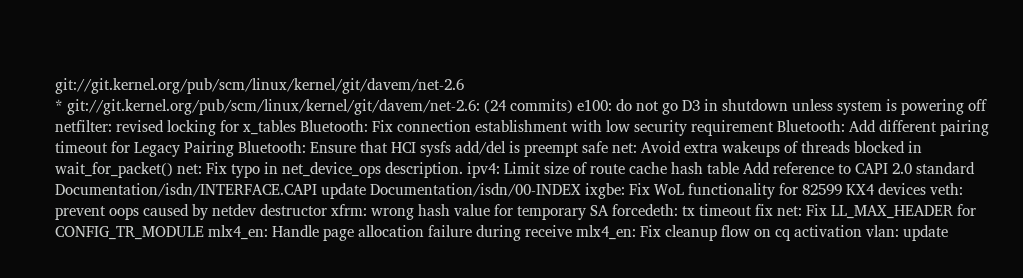git://git.kernel.org/pub/scm/linux/kernel/git/davem/net-2.6
* git://git.kernel.org/pub/scm/linux/kernel/git/davem/net-2.6: (24 commits) e100: do not go D3 in shutdown unless system is powering off netfilter: revised locking for x_tables Bluetooth: Fix connection establishment with low security requirement Bluetooth: Add different pairing timeout for Legacy Pairing Bluetooth: Ensure that HCI sysfs add/del is preempt safe net: Avoid extra wakeups of threads blocked in wait_for_packet() net: Fix typo in net_device_ops description. ipv4: Limit size of route cache hash table Add reference to CAPI 2.0 standard Documentation/isdn/INTERFACE.CAPI update Documentation/isdn/00-INDEX ixgbe: Fix WoL functionality for 82599 KX4 devices veth: prevent oops caused by netdev destructor xfrm: wrong hash value for temporary SA forcedeth: tx timeout fix net: Fix LL_MAX_HEADER for CONFIG_TR_MODULE mlx4_en: Handle page allocation failure during receive mlx4_en: Fix cleanup flow on cq activation vlan: update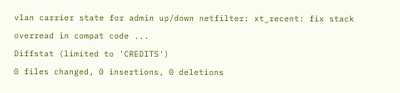vlan carrier state for admin up/down netfilter: xt_recent: fix stack overread in compat code ...
Diffstat (limited to 'CREDITS')
0 files changed, 0 insertions, 0 deletions